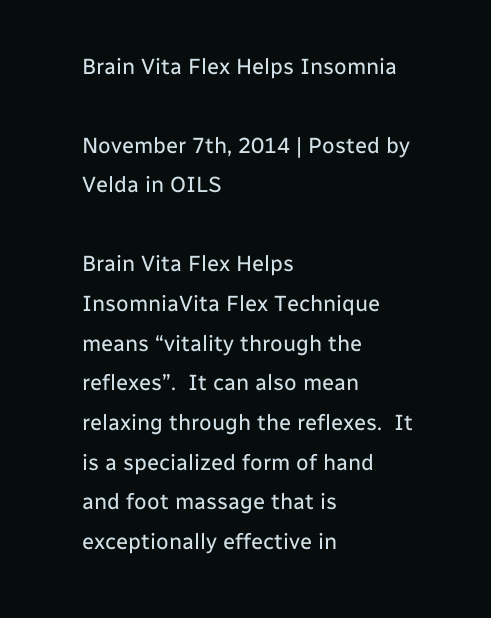Brain Vita Flex Helps Insomnia

November 7th, 2014 | Posted by Velda in OILS

Brain Vita Flex Helps InsomniaVita Flex Technique means “vitality through the reflexes”.  It can also mean relaxing through the reflexes.  It is a specialized form of hand and foot massage that is exceptionally effective in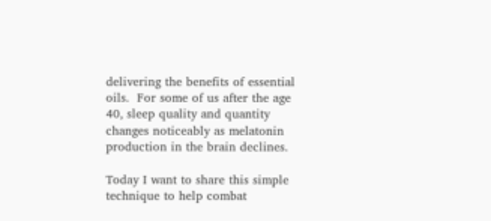delivering the benefits of essential oils.  For some of us after the age 40, sleep quality and quantity changes noticeably as melatonin production in the brain declines.

Today I want to share this simple technique to help combat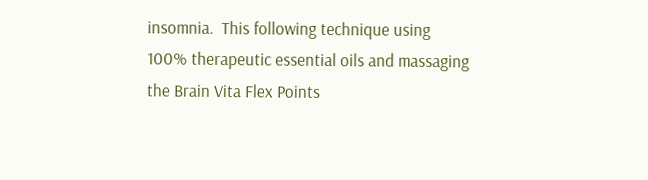insomnia.  This following technique using 100% therapeutic essential oils and massaging the Brain Vita Flex Points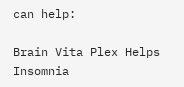can help:

Brain Vita Plex Helps Insomnia